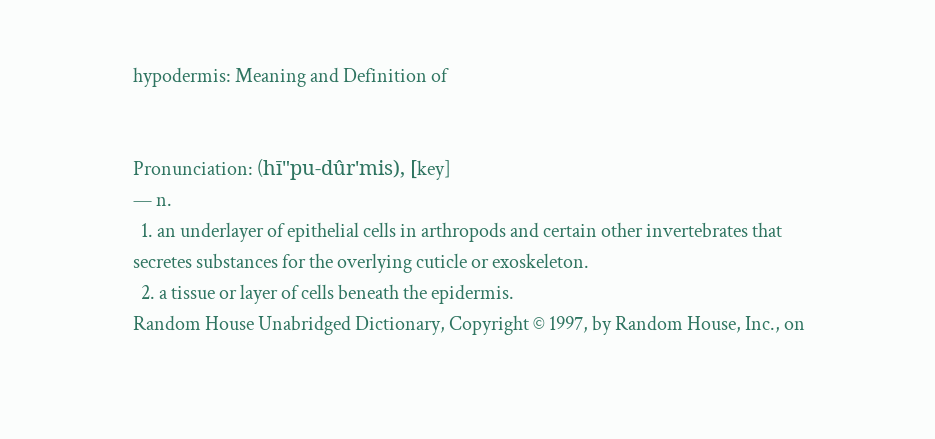hypodermis: Meaning and Definition of


Pronunciation: (hī"pu-dûr'mis), [key]
— n.
  1. an underlayer of epithelial cells in arthropods and certain other invertebrates that secretes substances for the overlying cuticle or exoskeleton.
  2. a tissue or layer of cells beneath the epidermis.
Random House Unabridged Dictionary, Copyright © 1997, by Random House, Inc., on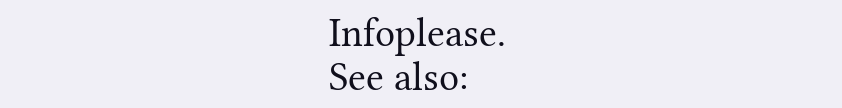Infoplease.
See also: